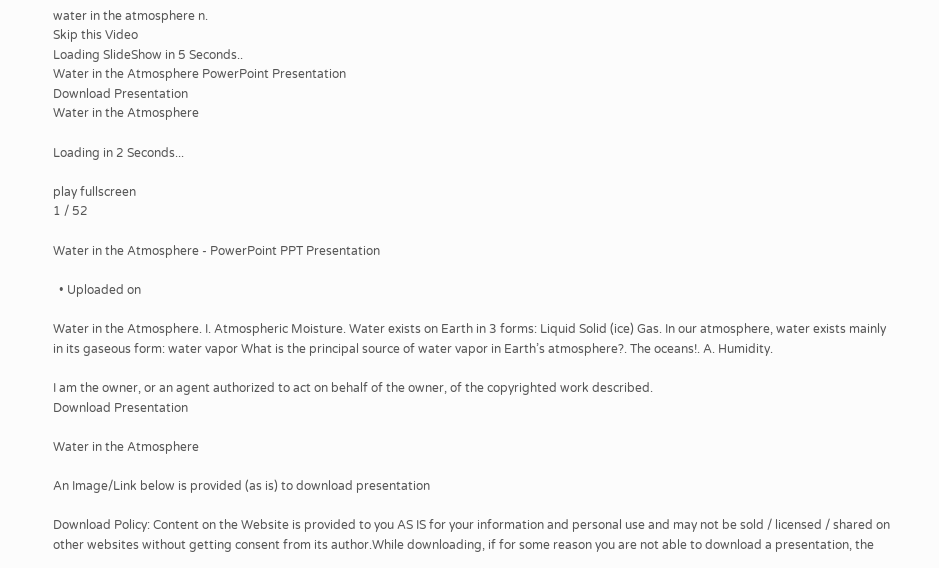water in the atmosphere n.
Skip this Video
Loading SlideShow in 5 Seconds..
Water in the Atmosphere PowerPoint Presentation
Download Presentation
Water in the Atmosphere

Loading in 2 Seconds...

play fullscreen
1 / 52

Water in the Atmosphere - PowerPoint PPT Presentation

  • Uploaded on

Water in the Atmosphere. I. Atmospheric Moisture. Water exists on Earth in 3 forms: Liquid Solid (ice) Gas. In our atmosphere, water exists mainly in its gaseous form: water vapor What is the principal source of water vapor in Earth’s atmosphere?. The oceans!. A. Humidity.

I am the owner, or an agent authorized to act on behalf of the owner, of the copyrighted work described.
Download Presentation

Water in the Atmosphere

An Image/Link below is provided (as is) to download presentation

Download Policy: Content on the Website is provided to you AS IS for your information and personal use and may not be sold / licensed / shared on other websites without getting consent from its author.While downloading, if for some reason you are not able to download a presentation, the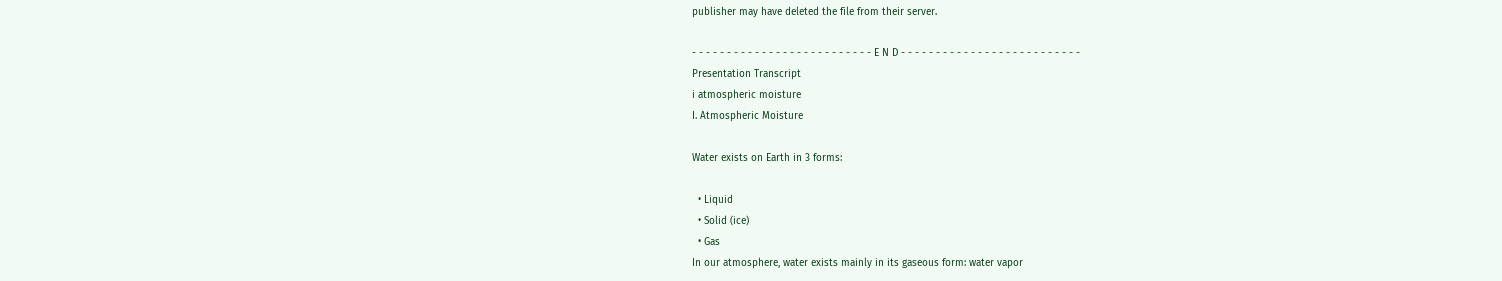publisher may have deleted the file from their server.

- - - - - - - - - - - - - - - - - - - - - - - - - - E N D - - - - - - - - - - - - - - - - - - - - - - - - - -
Presentation Transcript
i atmospheric moisture
I. Atmospheric Moisture

Water exists on Earth in 3 forms:

  • Liquid
  • Solid (ice)
  • Gas
In our atmosphere, water exists mainly in its gaseous form: water vapor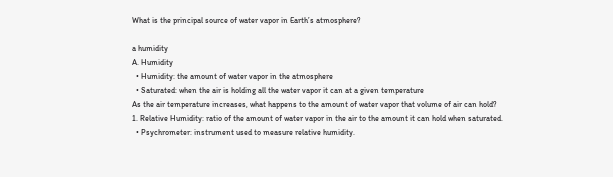What is the principal source of water vapor in Earth’s atmosphere?

a humidity
A. Humidity
  • Humidity: the amount of water vapor in the atmosphere
  • Saturated: when the air is holding all the water vapor it can at a given temperature
As the air temperature increases, what happens to the amount of water vapor that volume of air can hold?
1. Relative Humidity: ratio of the amount of water vapor in the air to the amount it can hold when saturated.
  • Psychrometer: instrument used to measure relative humidity.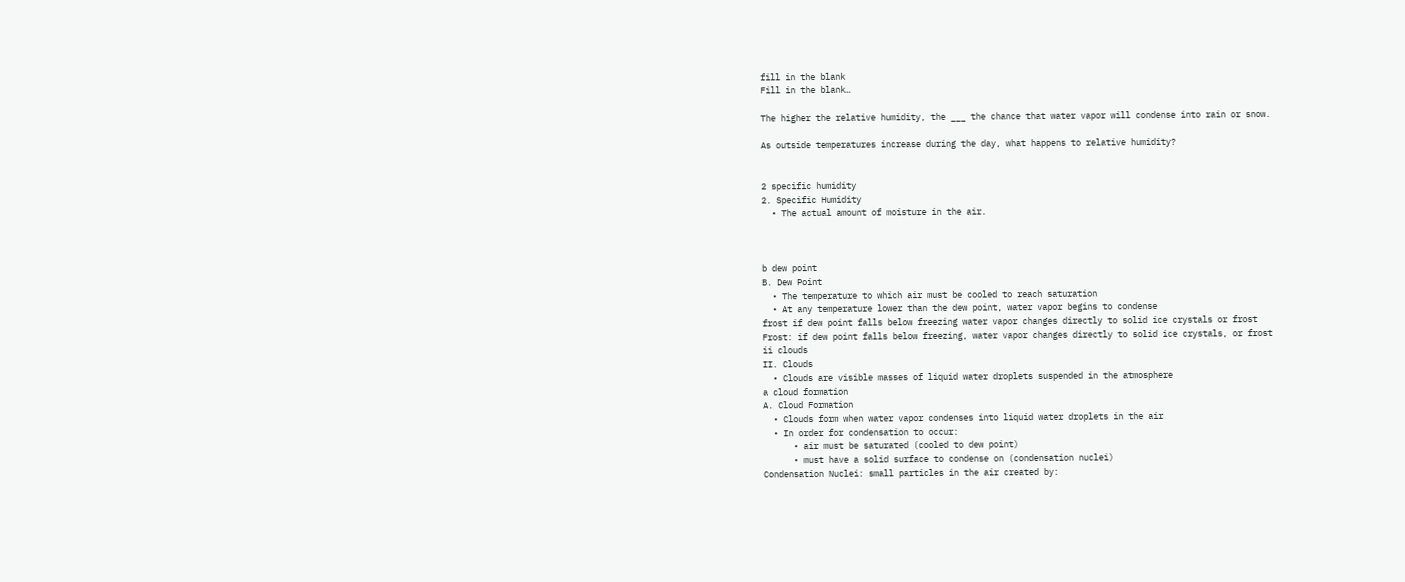fill in the blank
Fill in the blank…

The higher the relative humidity, the ___ the chance that water vapor will condense into rain or snow.

As outside temperatures increase during the day, what happens to relative humidity?


2 specific humidity
2. Specific Humidity
  • The actual amount of moisture in the air.



b dew point
B. Dew Point
  • The temperature to which air must be cooled to reach saturation
  • At any temperature lower than the dew point, water vapor begins to condense
frost if dew point falls below freezing water vapor changes directly to solid ice crystals or frost
Frost: if dew point falls below freezing, water vapor changes directly to solid ice crystals, or frost
ii clouds
II. Clouds
  • Clouds are visible masses of liquid water droplets suspended in the atmosphere
a cloud formation
A. Cloud Formation
  • Clouds form when water vapor condenses into liquid water droplets in the air
  • In order for condensation to occur:
      • air must be saturated (cooled to dew point)
      • must have a solid surface to condense on (condensation nuclei)
Condensation Nuclei: small particles in the air created by: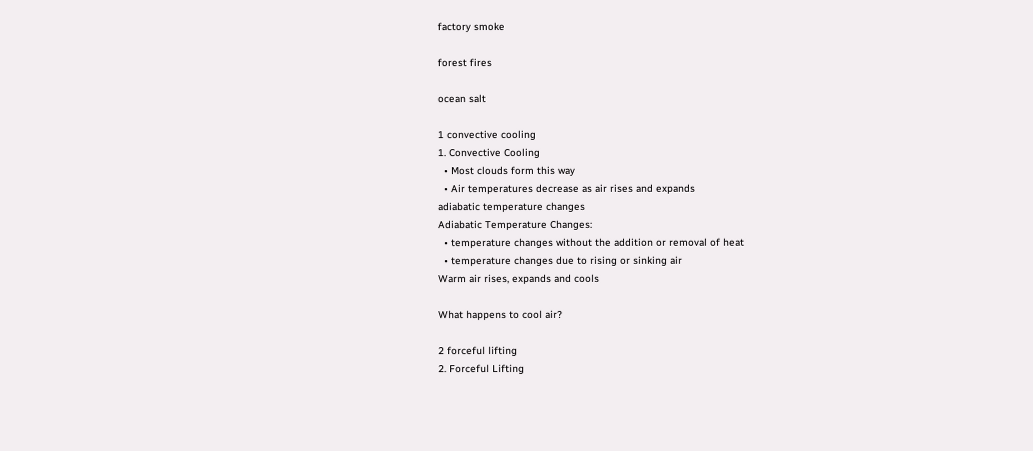factory smoke

forest fires

ocean salt

1 convective cooling
1. Convective Cooling
  • Most clouds form this way
  • Air temperatures decrease as air rises and expands
adiabatic temperature changes
Adiabatic Temperature Changes:
  • temperature changes without the addition or removal of heat
  • temperature changes due to rising or sinking air
Warm air rises, expands and cools

What happens to cool air?

2 forceful lifting
2. Forceful Lifting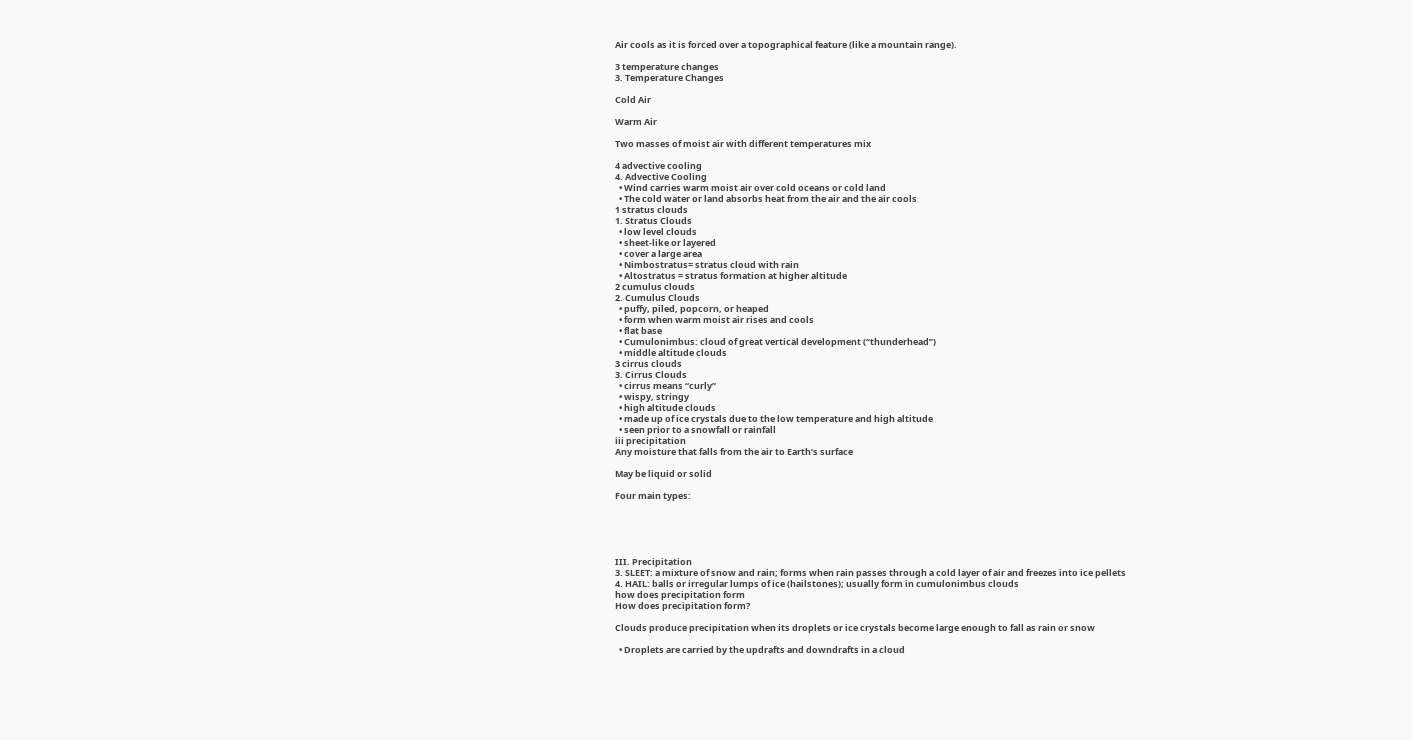Air cools as it is forced over a topographical feature (like a mountain range).

3 temperature changes
3. Temperature Changes

Cold Air

Warm Air

Two masses of moist air with different temperatures mix

4 advective cooling
4. Advective Cooling
  • Wind carries warm moist air over cold oceans or cold land
  • The cold water or land absorbs heat from the air and the air cools
1 stratus clouds
1. Stratus Clouds
  • low level clouds
  • sheet-like or layered
  • cover a large area
  • Nimbostratus= stratus cloud with rain
  • Altostratus = stratus formation at higher altitude
2 cumulus clouds
2. Cumulus Clouds
  • puffy, piled, popcorn, or heaped
  • form when warm moist air rises and cools
  • flat base
  • Cumulonimbus: cloud of great vertical development (“thunderhead”)
  • middle altitude clouds
3 cirrus clouds
3. Cirrus Clouds
  • cirrus means “curly”
  • wispy, stringy
  • high altitude clouds
  • made up of ice crystals due to the low temperature and high altitude
  • seen prior to a snowfall or rainfall
iii precipitation
Any moisture that falls from the air to Earth’s surface

May be liquid or solid

Four main types:





III. Precipitation
3. SLEET: a mixture of snow and rain; forms when rain passes through a cold layer of air and freezes into ice pellets
4. HAIL: balls or irregular lumps of ice (hailstones); usually form in cumulonimbus clouds
how does precipitation form
How does precipitation form?

Clouds produce precipitation when its droplets or ice crystals become large enough to fall as rain or snow

  • Droplets are carried by the updrafts and downdrafts in a cloud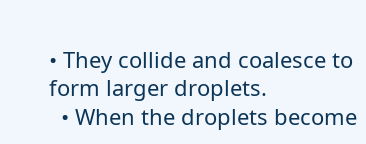• They collide and coalesce to form larger droplets.
  • When the droplets become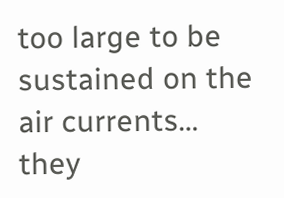too large to be sustained on the air currents… they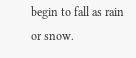begin to fall as rain or snow.